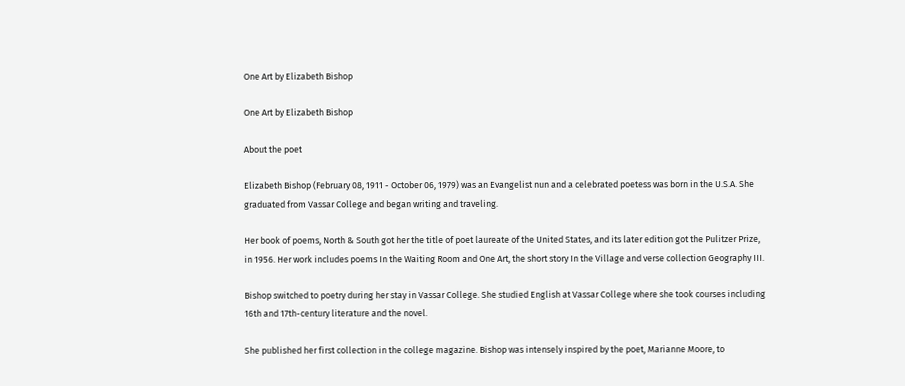One Art by Elizabeth Bishop

One Art by Elizabeth Bishop

About the poet

Elizabeth Bishop (February 08, 1911 - October 06, 1979) was an Evangelist nun and a celebrated poetess was born in the U.S.A. She graduated from Vassar College and began writing and traveling.

Her book of poems, North & South got her the title of poet laureate of the United States, and its later edition got the Pulitzer Prize, in 1956. Her work includes poems In the Waiting Room and One Art, the short story In the Village and verse collection Geography III.

Bishop switched to poetry during her stay in Vassar College. She studied English at Vassar College where she took courses including 16th and 17th-century literature and the novel.

She published her first collection in the college magazine. Bishop was intensely inspired by the poet, Marianne Moore, to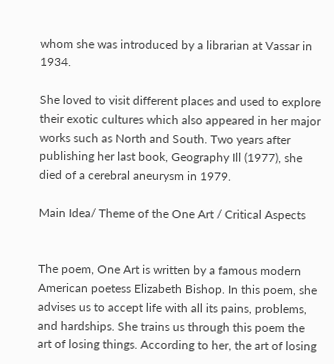whom she was introduced by a librarian at Vassar in 1934.

She loved to visit different places and used to explore their exotic cultures which also appeared in her major works such as North and South. Two years after publishing her last book, Geography Ill (1977), she died of a cerebral aneurysm in 1979.

Main Idea/ Theme of the One Art / Critical Aspects


The poem, One Art is written by a famous modern American poetess Elizabeth Bishop. In this poem, she advises us to accept life with all its pains, problems, and hardships. She trains us through this poem the art of losing things. According to her, the art of losing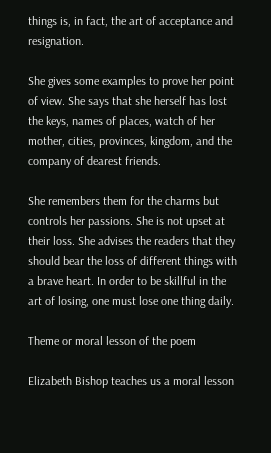things is, in fact, the art of acceptance and resignation.

She gives some examples to prove her point of view. She says that she herself has lost the keys, names of places, watch of her mother, cities, provinces, kingdom, and the company of dearest friends.

She remembers them for the charms but controls her passions. She is not upset at their loss. She advises the readers that they should bear the loss of different things with a brave heart. In order to be skillful in the art of losing, one must lose one thing daily.

Theme or moral lesson of the poem

Elizabeth Bishop teaches us a moral lesson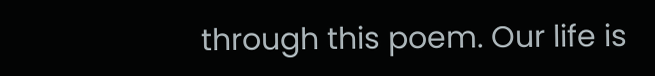through this poem. Our life is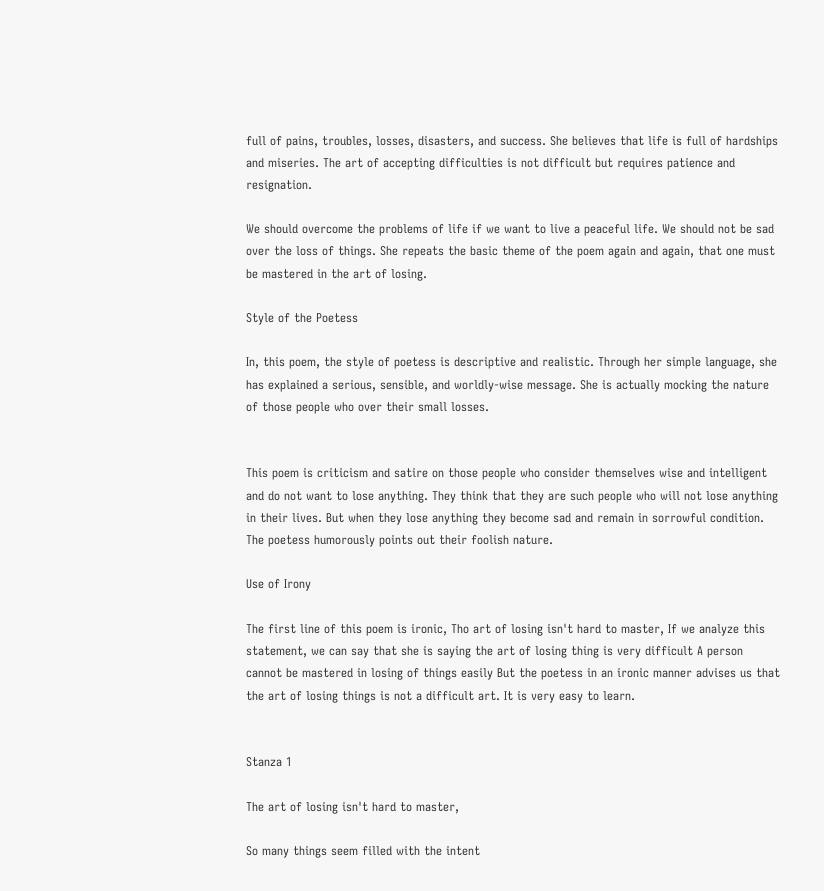full of pains, troubles, losses, disasters, and success. She believes that life is full of hardships and miseries. The art of accepting difficulties is not difficult but requires patience and resignation.

We should overcome the problems of life if we want to live a peaceful life. We should not be sad over the loss of things. She repeats the basic theme of the poem again and again, that one must be mastered in the art of losing.

Style of the Poetess

In, this poem, the style of poetess is descriptive and realistic. Through her simple language, she has explained a serious, sensible, and worldly-wise message. She is actually mocking the nature of those people who over their small losses.


This poem is criticism and satire on those people who consider themselves wise and intelligent and do not want to lose anything. They think that they are such people who will not lose anything in their lives. But when they lose anything they become sad and remain in sorrowful condition. The poetess humorously points out their foolish nature.

Use of Irony

The first line of this poem is ironic, Tho art of losing isn't hard to master, If we analyze this statement, we can say that she is saying the art of losing thing is very difficult A person cannot be mastered in losing of things easily But the poetess in an ironic manner advises us that the art of losing things is not a difficult art. It is very easy to learn.


Stanza 1

The art of losing isn't hard to master,

So many things seem filled with the intent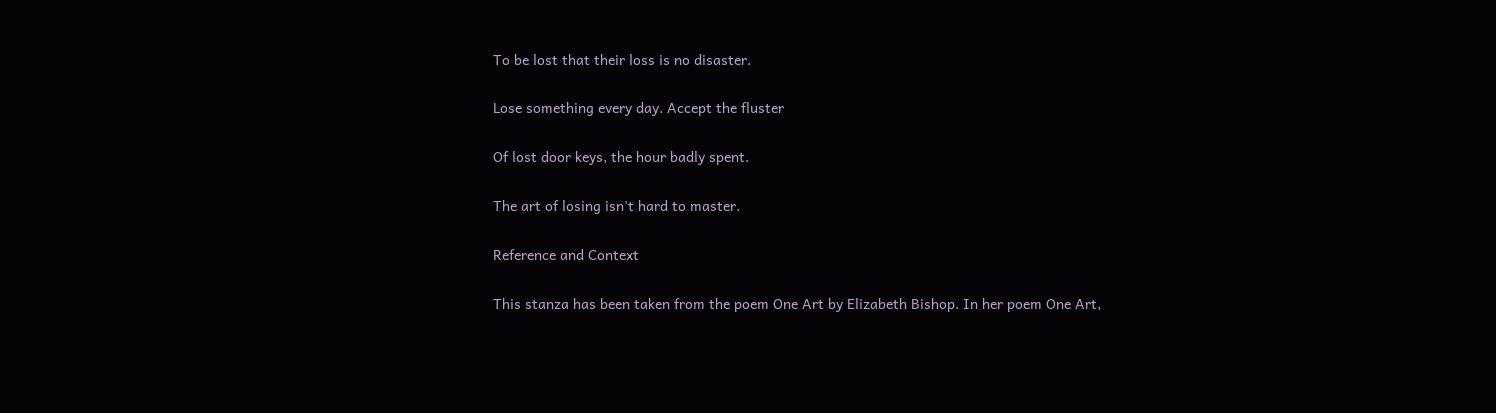To be lost that their loss is no disaster.

Lose something every day. Accept the fluster

Of lost door keys, the hour badly spent.

The art of losing isn't hard to master.

Reference and Context

This stanza has been taken from the poem One Art by Elizabeth Bishop. In her poem One Art,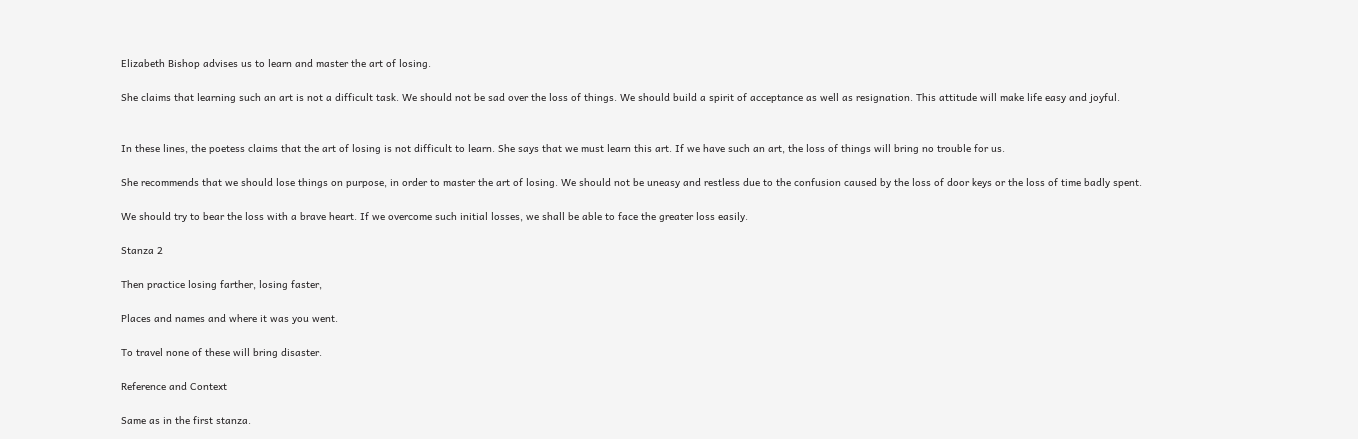Elizabeth Bishop advises us to learn and master the art of losing.

She claims that learning such an art is not a difficult task. We should not be sad over the loss of things. We should build a spirit of acceptance as well as resignation. This attitude will make life easy and joyful.


In these lines, the poetess claims that the art of losing is not difficult to learn. She says that we must learn this art. If we have such an art, the loss of things will bring no trouble for us.

She recommends that we should lose things on purpose, in order to master the art of losing. We should not be uneasy and restless due to the confusion caused by the loss of door keys or the loss of time badly spent.

We should try to bear the loss with a brave heart. If we overcome such initial losses, we shall be able to face the greater loss easily.

Stanza 2

Then practice losing farther, losing faster,

Places and names and where it was you went.

To travel none of these will bring disaster.

Reference and Context

Same as in the first stanza.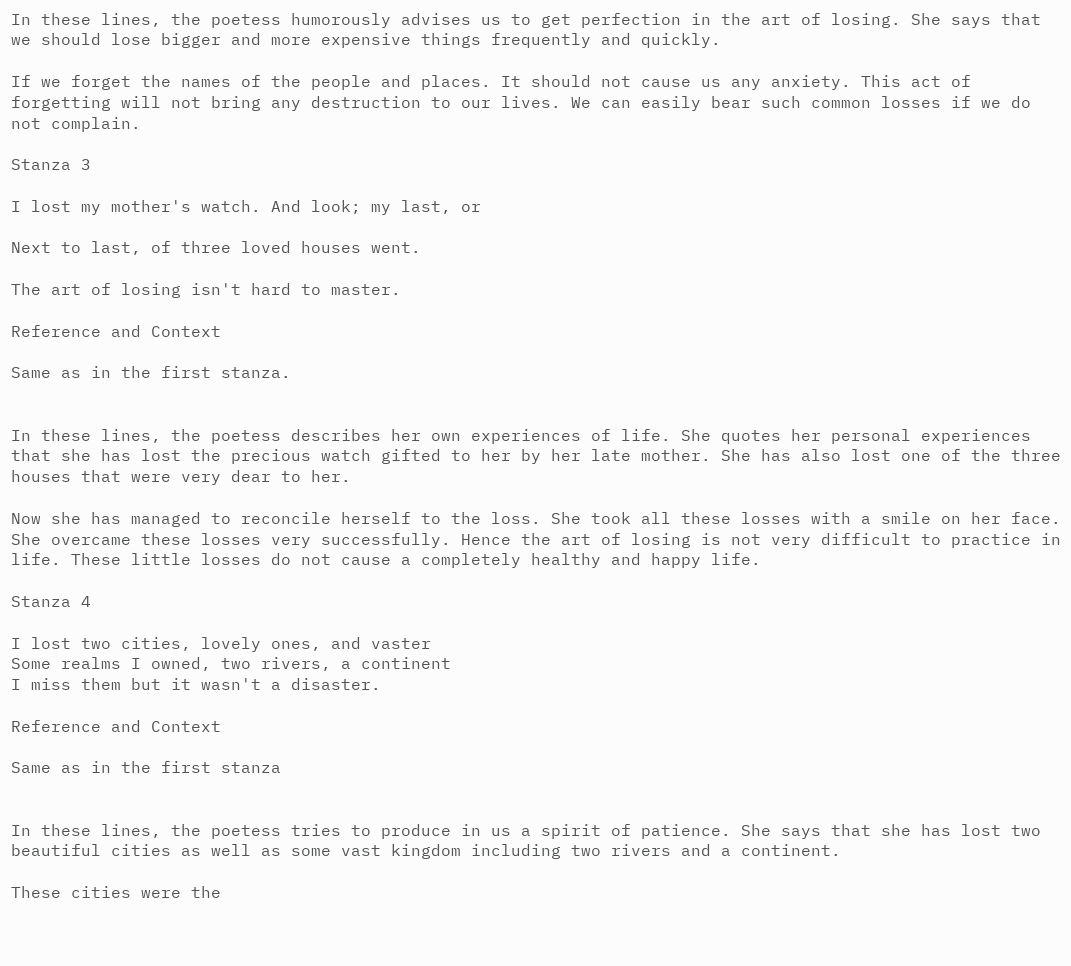In these lines, the poetess humorously advises us to get perfection in the art of losing. She says that we should lose bigger and more expensive things frequently and quickly.

If we forget the names of the people and places. It should not cause us any anxiety. This act of forgetting will not bring any destruction to our lives. We can easily bear such common losses if we do not complain.

Stanza 3

I lost my mother's watch. And look; my last, or

Next to last, of three loved houses went.

The art of losing isn't hard to master.

Reference and Context

Same as in the first stanza.


In these lines, the poetess describes her own experiences of life. She quotes her personal experiences that she has lost the precious watch gifted to her by her late mother. She has also lost one of the three houses that were very dear to her.

Now she has managed to reconcile herself to the loss. She took all these losses with a smile on her face. She overcame these losses very successfully. Hence the art of losing is not very difficult to practice in life. These little losses do not cause a completely healthy and happy life.

Stanza 4

I lost two cities, lovely ones, and vaster
Some realms I owned, two rivers, a continent
I miss them but it wasn't a disaster.

Reference and Context

Same as in the first stanza


In these lines, the poetess tries to produce in us a spirit of patience. She says that she has lost two beautiful cities as well as some vast kingdom including two rivers and a continent.

These cities were the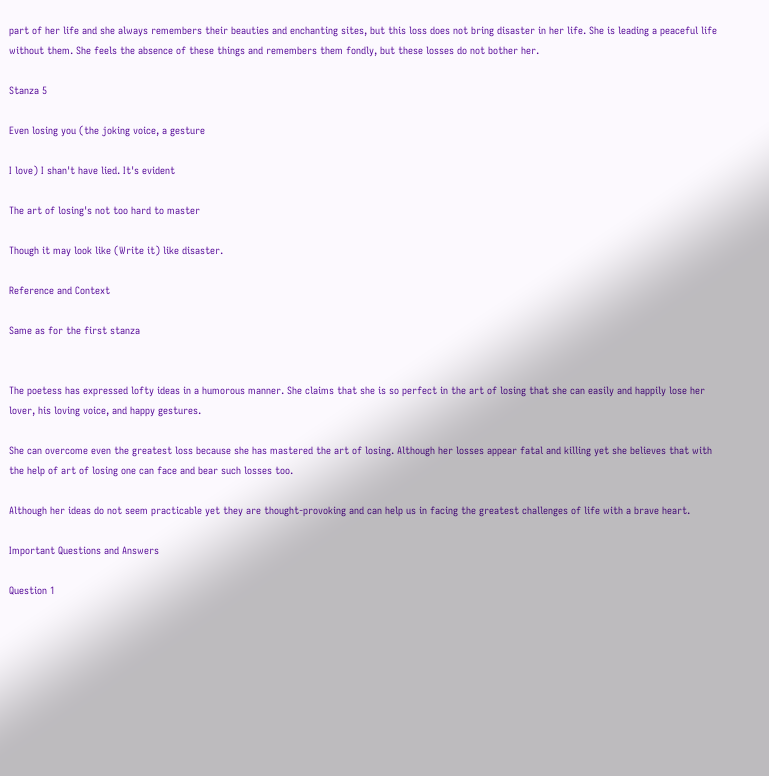part of her life and she always remembers their beauties and enchanting sites, but this loss does not bring disaster in her life. She is leading a peaceful life without them. She feels the absence of these things and remembers them fondly, but these losses do not bother her.

Stanza 5

Even losing you (the joking voice, a gesture

I love) I shan't have lied. It's evident

The art of losing's not too hard to master

Though it may look like (Write it) like disaster.

Reference and Context

Same as for the first stanza


The poetess has expressed lofty ideas in a humorous manner. She claims that she is so perfect in the art of losing that she can easily and happily lose her lover, his loving voice, and happy gestures.

She can overcome even the greatest loss because she has mastered the art of losing. Although her losses appear fatal and killing yet she believes that with the help of art of losing one can face and bear such losses too.

Although her ideas do not seem practicable yet they are thought-provoking and can help us in facing the greatest challenges of life with a brave heart.

Important Questions and Answers

Question 1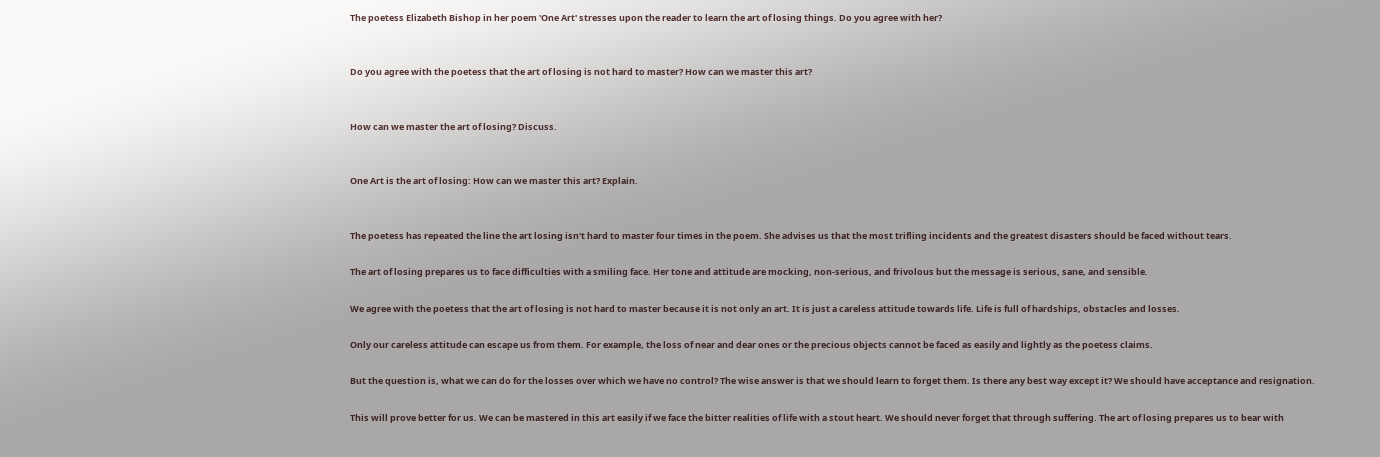The poetess Elizabeth Bishop in her poem 'One Art' stresses upon the reader to learn the art of losing things. Do you agree with her?


Do you agree with the poetess that the art of losing is not hard to master? How can we master this art?


How can we master the art of losing? Discuss.


One Art is the art of losing: How can we master this art? Explain.


The poetess has repeated the line the art losing isn't hard to master four times in the poem. She advises us that the most trifling incidents and the greatest disasters should be faced without tears.

The art of losing prepares us to face difficulties with a smiling face. Her tone and attitude are mocking, non-serious, and frivolous but the message is serious, sane, and sensible.

We agree with the poetess that the art of losing is not hard to master because it is not only an art. It is just a careless attitude towards life. Life is full of hardships, obstacles and losses.

Only our careless attitude can escape us from them. For example, the loss of near and dear ones or the precious objects cannot be faced as easily and lightly as the poetess claims.

But the question is, what we can do for the losses over which we have no control? The wise answer is that we should learn to forget them. Is there any best way except it? We should have acceptance and resignation.

This will prove better for us. We can be mastered in this art easily if we face the bitter realities of life with a stout heart. We should never forget that through suffering. The art of losing prepares us to bear with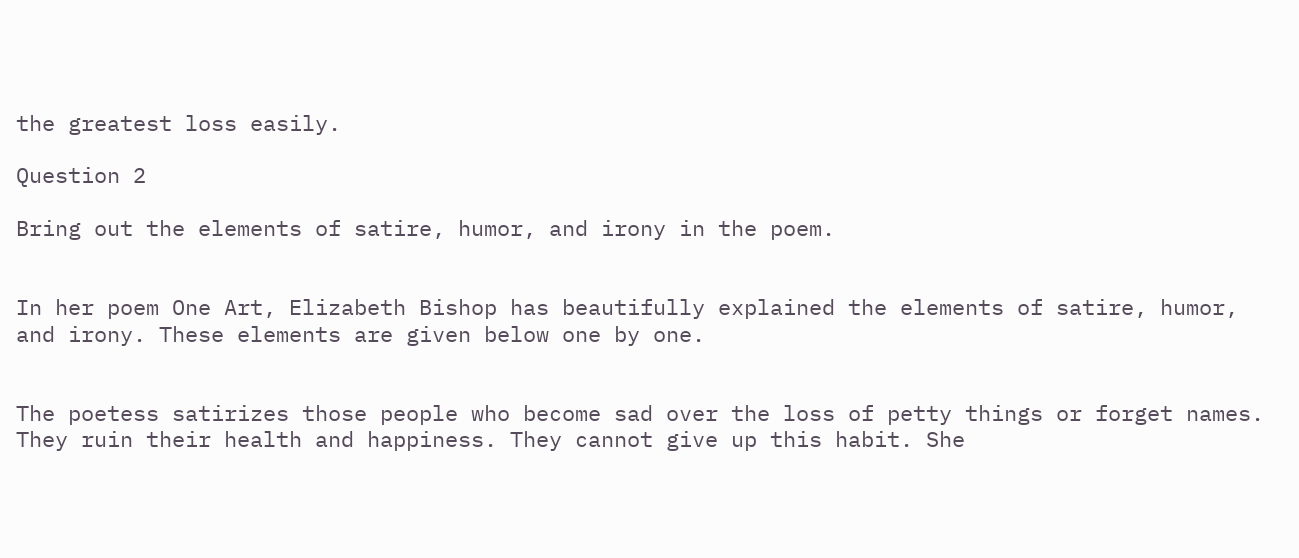the greatest loss easily.

Question 2

Bring out the elements of satire, humor, and irony in the poem.


In her poem One Art, Elizabeth Bishop has beautifully explained the elements of satire, humor, and irony. These elements are given below one by one.


The poetess satirizes those people who become sad over the loss of petty things or forget names. They ruin their health and happiness. They cannot give up this habit. She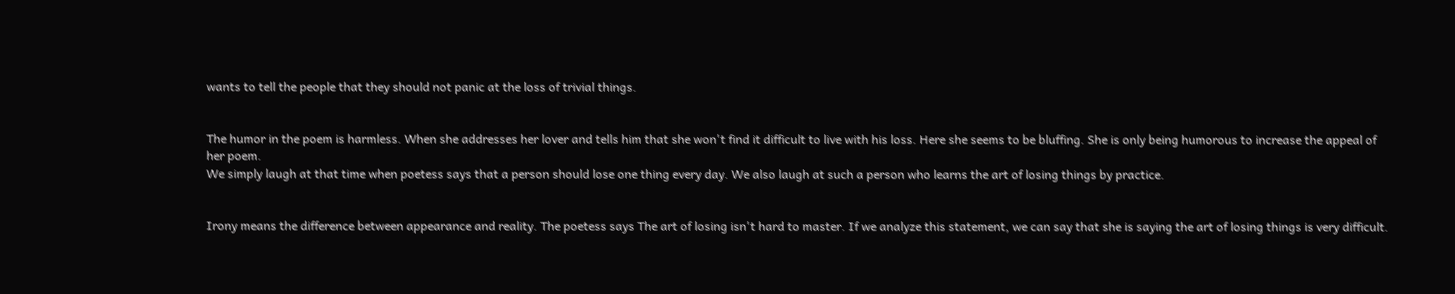wants to tell the people that they should not panic at the loss of trivial things.


The humor in the poem is harmless. When she addresses her lover and tells him that she won't find it difficult to live with his loss. Here she seems to be bluffing. She is only being humorous to increase the appeal of her poem.
We simply laugh at that time when poetess says that a person should lose one thing every day. We also laugh at such a person who learns the art of losing things by practice.


Irony means the difference between appearance and reality. The poetess says The art of losing isn't hard to master. If we analyze this statement, we can say that she is saying the art of losing things is very difficult.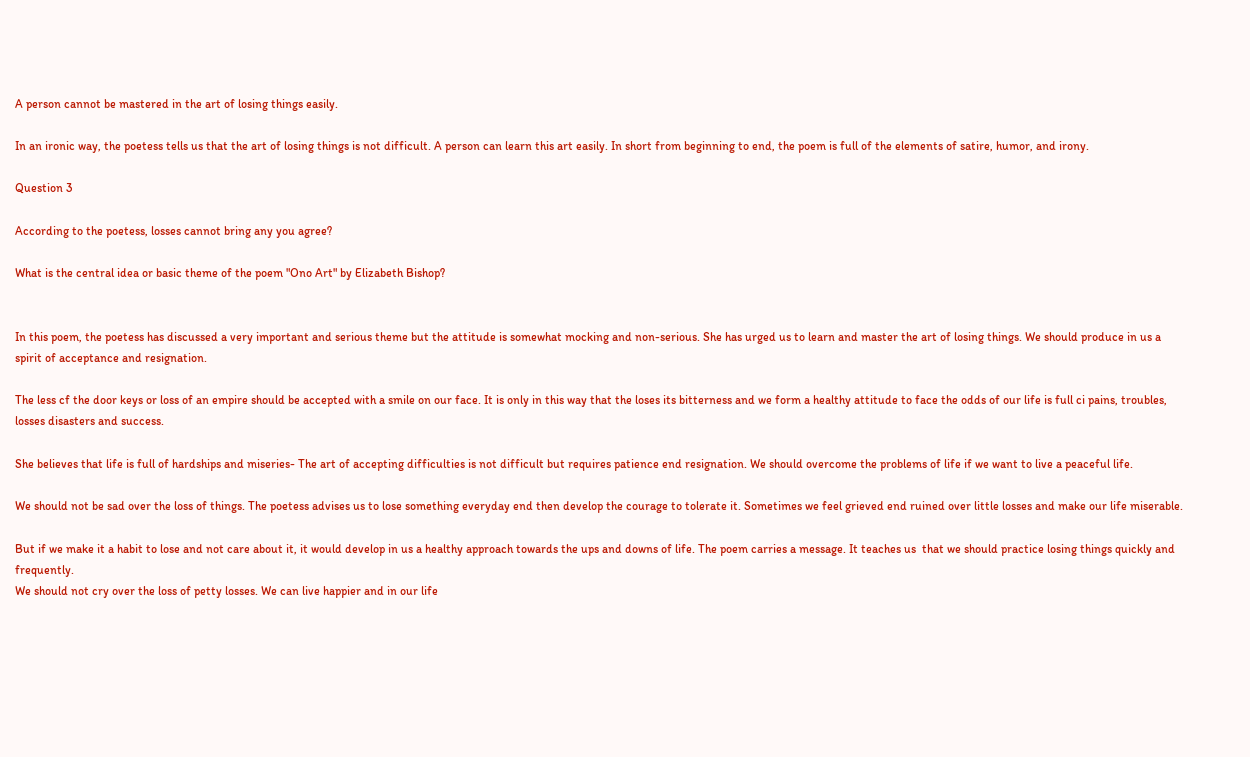A person cannot be mastered in the art of losing things easily.

In an ironic way, the poetess tells us that the art of losing things is not difficult. A person can learn this art easily. In short from beginning to end, the poem is full of the elements of satire, humor, and irony.

Question 3

According to the poetess, losses cannot bring any you agree?

What is the central idea or basic theme of the poem "Ono Art" by Elizabeth Bishop?


In this poem, the poetess has discussed a very important and serious theme but the attitude is somewhat mocking and non-serious. She has urged us to learn and master the art of losing things. We should produce in us a spirit of acceptance and resignation.

The less cf the door keys or loss of an empire should be accepted with a smile on our face. It is only in this way that the loses its bitterness and we form a healthy attitude to face the odds of our life is full ci pains, troubles, losses disasters and success.

She believes that life is full of hardships and miseries- The art of accepting difficulties is not difficult but requires patience end resignation. We should overcome the problems of life if we want to live a peaceful life.

We should not be sad over the loss of things. The poetess advises us to lose something everyday end then develop the courage to tolerate it. Sometimes we feel grieved end ruined over little losses and make our life miserable.

But if we make it a habit to lose and not care about it, it would develop in us a healthy approach towards the ups and downs of life. The poem carries a message. It teaches us  that we should practice losing things quickly and frequently.
We should not cry over the loss of petty losses. We can live happier and in our life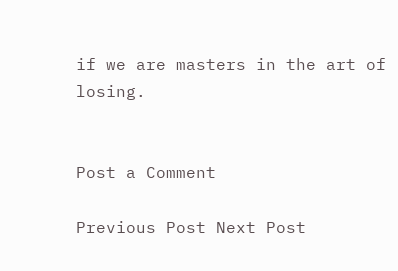if we are masters in the art of losing.


Post a Comment

Previous Post Next Post